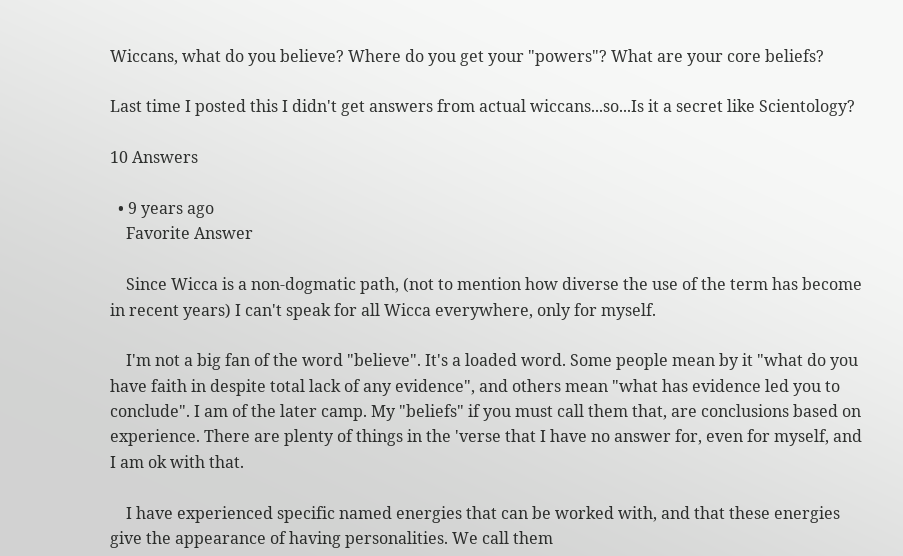Wiccans, what do you believe? Where do you get your "powers"? What are your core beliefs?

Last time I posted this I didn't get answers from actual wiccans...so...Is it a secret like Scientology?

10 Answers

  • 9 years ago
    Favorite Answer

    Since Wicca is a non-dogmatic path, (not to mention how diverse the use of the term has become in recent years) I can't speak for all Wicca everywhere, only for myself.

    I'm not a big fan of the word "believe". It's a loaded word. Some people mean by it "what do you have faith in despite total lack of any evidence", and others mean "what has evidence led you to conclude". I am of the later camp. My "beliefs" if you must call them that, are conclusions based on experience. There are plenty of things in the 'verse that I have no answer for, even for myself, and I am ok with that.

    I have experienced specific named energies that can be worked with, and that these energies give the appearance of having personalities. We call them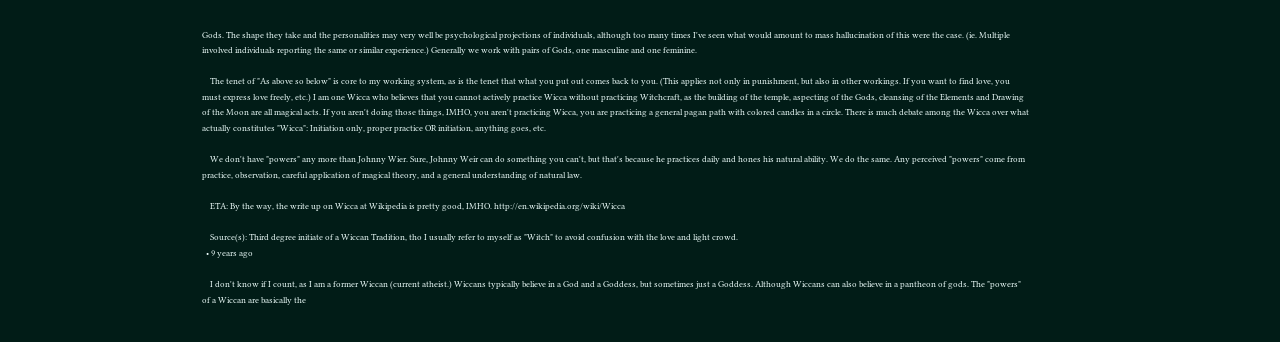Gods. The shape they take and the personalities may very well be psychological projections of individuals, although too many times I've seen what would amount to mass hallucination of this were the case. (ie. Multiple involved individuals reporting the same or similar experience.) Generally we work with pairs of Gods, one masculine and one feminine.

    The tenet of "As above so below" is core to my working system, as is the tenet that what you put out comes back to you. (This applies not only in punishment, but also in other workings. If you want to find love, you must express love freely, etc.) I am one Wicca who believes that you cannot actively practice Wicca without practicing Witchcraft, as the building of the temple, aspecting of the Gods, cleansing of the Elements and Drawing of the Moon are all magical acts. If you aren't doing those things, IMHO, you aren't practicing Wicca, you are practicing a general pagan path with colored candles in a circle. There is much debate among the Wicca over what actually constitutes "Wicca": Initiation only, proper practice OR initiation, anything goes, etc.

    We don't have "powers" any more than Johnny Wier. Sure, Johnny Weir can do something you can't, but that's because he practices daily and hones his natural ability. We do the same. Any perceived "powers" come from practice, observation, careful application of magical theory, and a general understanding of natural law.

    ETA: By the way, the write up on Wicca at Wikipedia is pretty good, IMHO. http://en.wikipedia.org/wiki/Wicca

    Source(s): Third degree initiate of a Wiccan Tradition, tho I usually refer to myself as "Witch" to avoid confusion with the love and light crowd.
  • 9 years ago

    I don't know if I count, as I am a former Wiccan (current atheist.) Wiccans typically believe in a God and a Goddess, but sometimes just a Goddess. Although Wiccans can also believe in a pantheon of gods. The "powers" of a Wiccan are basically the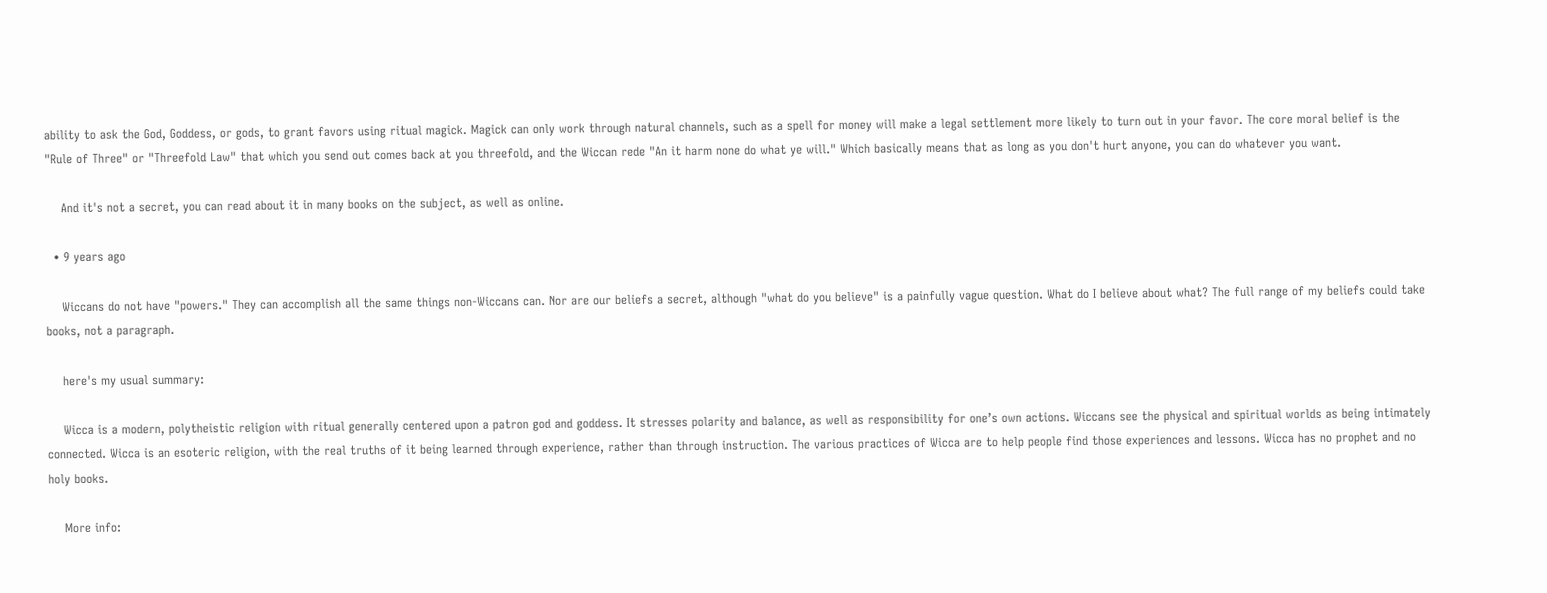ability to ask the God, Goddess, or gods, to grant favors using ritual magick. Magick can only work through natural channels, such as a spell for money will make a legal settlement more likely to turn out in your favor. The core moral belief is the "Rule of Three" or "Threefold Law" that which you send out comes back at you threefold, and the Wiccan rede "An it harm none do what ye will." Which basically means that as long as you don't hurt anyone, you can do whatever you want.

    And it's not a secret, you can read about it in many books on the subject, as well as online.

  • 9 years ago

    Wiccans do not have "powers." They can accomplish all the same things non-Wiccans can. Nor are our beliefs a secret, although "what do you believe" is a painfully vague question. What do I believe about what? The full range of my beliefs could take books, not a paragraph.

    here's my usual summary:

    Wicca is a modern, polytheistic religion with ritual generally centered upon a patron god and goddess. It stresses polarity and balance, as well as responsibility for one’s own actions. Wiccans see the physical and spiritual worlds as being intimately connected. Wicca is an esoteric religion, with the real truths of it being learned through experience, rather than through instruction. The various practices of Wicca are to help people find those experiences and lessons. Wicca has no prophet and no holy books.

    More info: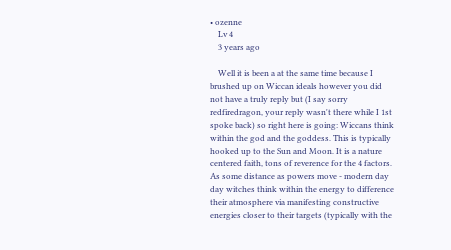• ozenne
    Lv 4
    3 years ago

    Well it is been a at the same time because I brushed up on Wiccan ideals however you did not have a truly reply but (I say sorry redfiredragon, your reply wasn't there while I 1st spoke back) so right here is going: Wiccans think within the god and the goddess. This is typically hooked up to the Sun and Moon. It is a nature centered faith, tons of reverence for the 4 factors. As some distance as powers move - modern day day witches think within the energy to difference their atmosphere via manifesting constructive energies closer to their targets (typically with the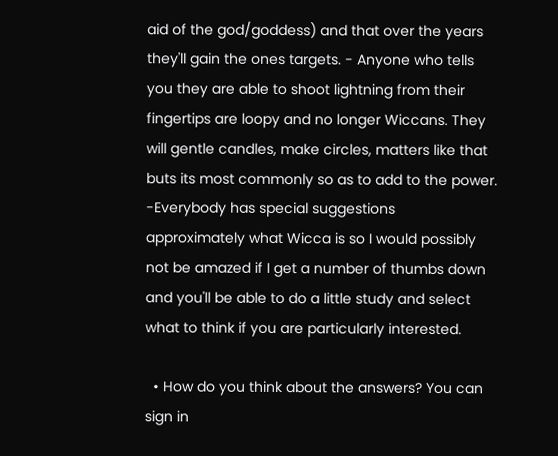aid of the god/goddess) and that over the years they'll gain the ones targets. - Anyone who tells you they are able to shoot lightning from their fingertips are loopy and no longer Wiccans. They will gentle candles, make circles, matters like that buts its most commonly so as to add to the power. -Everybody has special suggestions approximately what Wicca is so I would possibly not be amazed if I get a number of thumbs down and you'll be able to do a little study and select what to think if you are particularly interested.

  • How do you think about the answers? You can sign in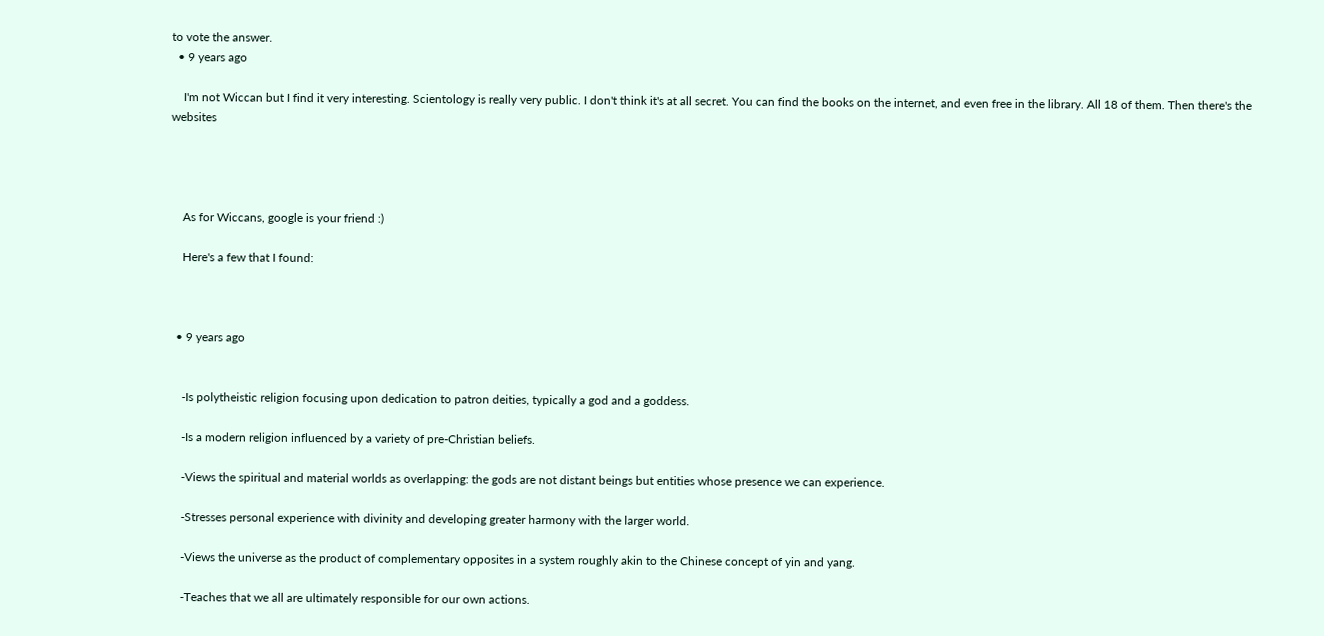to vote the answer.
  • 9 years ago

    I'm not Wiccan but I find it very interesting. Scientology is really very public. I don't think it's at all secret. You can find the books on the internet, and even free in the library. All 18 of them. Then there's the websites




    As for Wiccans, google is your friend :)

    Here's a few that I found:



  • 9 years ago


    -Is polytheistic religion focusing upon dedication to patron deities, typically a god and a goddess.

    -Is a modern religion influenced by a variety of pre-Christian beliefs.

    -Views the spiritual and material worlds as overlapping: the gods are not distant beings but entities whose presence we can experience.

    -Stresses personal experience with divinity and developing greater harmony with the larger world.

    -Views the universe as the product of complementary opposites in a system roughly akin to the Chinese concept of yin and yang.

    -Teaches that we all are ultimately responsible for our own actions.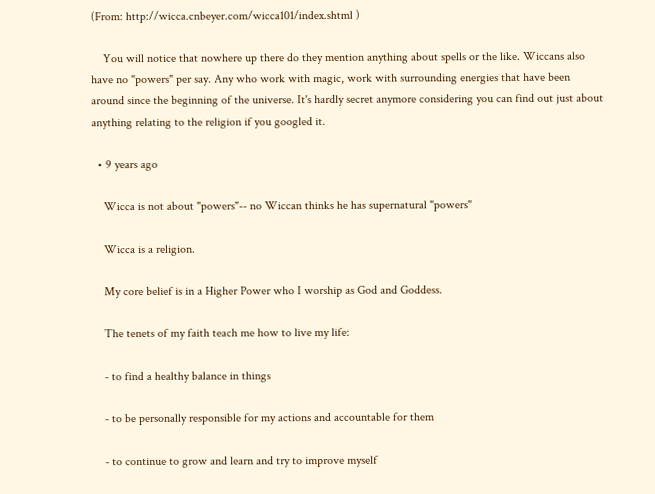(From: http://wicca.cnbeyer.com/wicca101/index.shtml )

    You will notice that nowhere up there do they mention anything about spells or the like. Wiccans also have no "powers" per say. Any who work with magic, work with surrounding energies that have been around since the beginning of the universe. It's hardly secret anymore considering you can find out just about anything relating to the religion if you googled it.

  • 9 years ago

    Wicca is not about "powers"-- no Wiccan thinks he has supernatural "powers"

    Wicca is a religion.

    My core belief is in a Higher Power who I worship as God and Goddess.

    The tenets of my faith teach me how to live my life:

    - to find a healthy balance in things

    - to be personally responsible for my actions and accountable for them

    - to continue to grow and learn and try to improve myself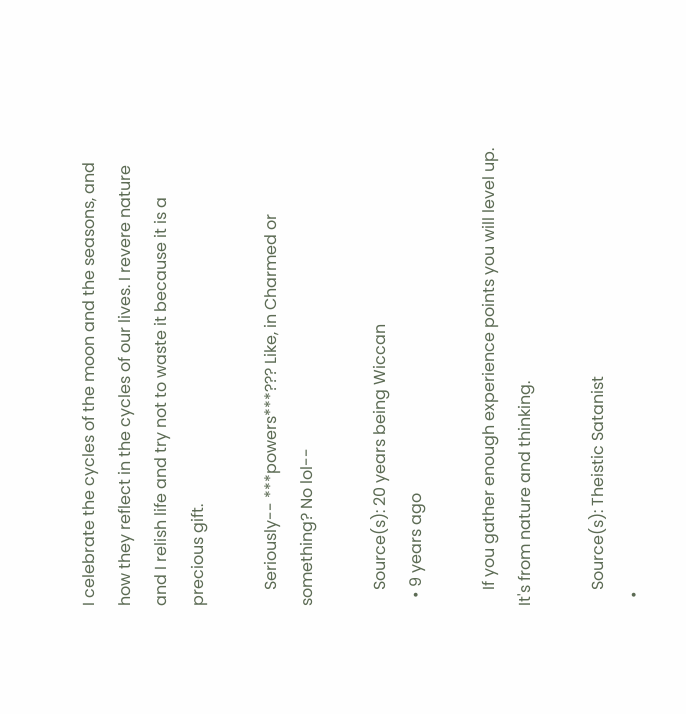I celebrate the cycles of the moon and the seasons, and how they reflect in the cycles of our lives. I revere nature and I relish life and try not to waste it because it is a precious gift.

    Seriously-- ***powers***??? Like, in Charmed or something? No lol--

    Source(s): 20 years being Wiccan
  • 9 years ago

    If you gather enough experience points you will level up. It's from nature and thinking.

    Source(s): Theistic Satanist
  •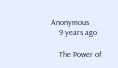Anonymous
    9 years ago

    The Power of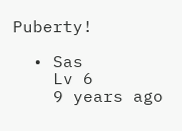Puberty!

  • Sas
    Lv 6
    9 years ago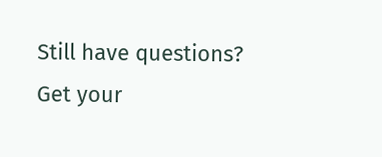Still have questions? Get your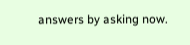answers by asking now.